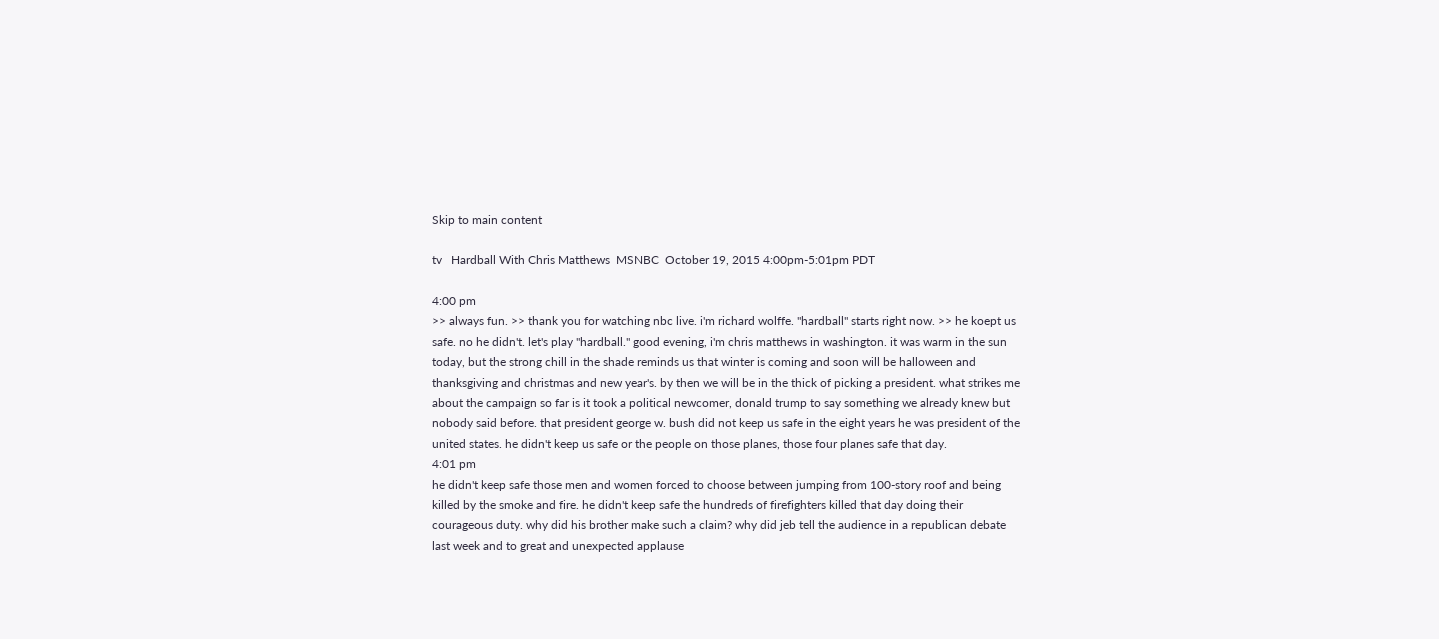Skip to main content

tv   Hardball With Chris Matthews  MSNBC  October 19, 2015 4:00pm-5:01pm PDT

4:00 pm
>> always fun. >> thank you for watching nbc live. i'm richard wolffe. "hardball" starts right now. >> he koept us safe. no he didn't. let's play "hardball." good evening, i'm chris matthews in washington. it was warm in the sun today, but the strong chill in the shade reminds us that winter is coming and soon will be halloween and thanksgiving and christmas and new year's. by then we will be in the thick of picking a president. what strikes me about the campaign so far is it took a political newcomer, donald trump to say something we already knew but nobody said before. that president george w. bush did not keep us safe in the eight years he was president of the united states. he didn't keep us safe or the people on those planes, those four planes safe that day.
4:01 pm
he didn't keep safe those men and women forced to choose between jumping from 100-story roof and being killed by the smoke and fire. he didn't keep safe the hundreds of firefighters killed that day doing their courageous duty. why did his brother make such a claim? why did jeb tell the audience in a republican debate last week and to great and unexpected applause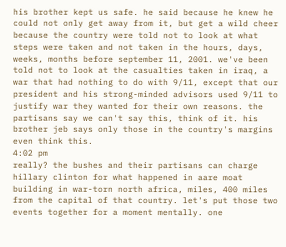his brother kept us safe. he said because he knew he could not only get away from it, but get a wild cheer because the country were told not to look at what steps were taken and not taken in the hours, days, weeks, months before september 11, 2001. we've been told not to look at the casualties taken in iraq, a war that had nothing to do with 9/11, except that our president and his strong-minded advisors used 9/11 to justify war they wanted for their own reasons. the partisans say we can't say this, think of it. his brother jeb says only those in the country's margins even think this.
4:02 pm
really? the bushes and their partisans can charge hillary clinton for what happened in aare moat building in war-torn north africa, miles, 400 miles from the capital of that country. let's put those two events together for a moment mentally. one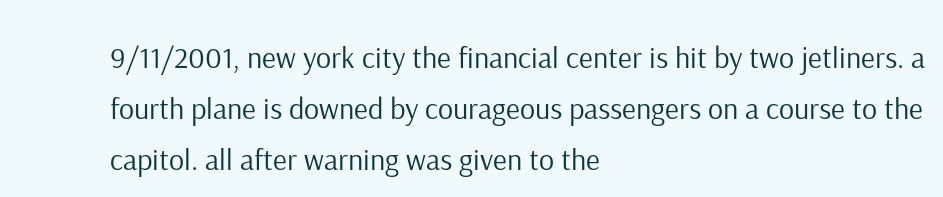9/11/2001, new york city the financial center is hit by two jetliners. a fourth plane is downed by courageous passengers on a course to the capitol. all after warning was given to the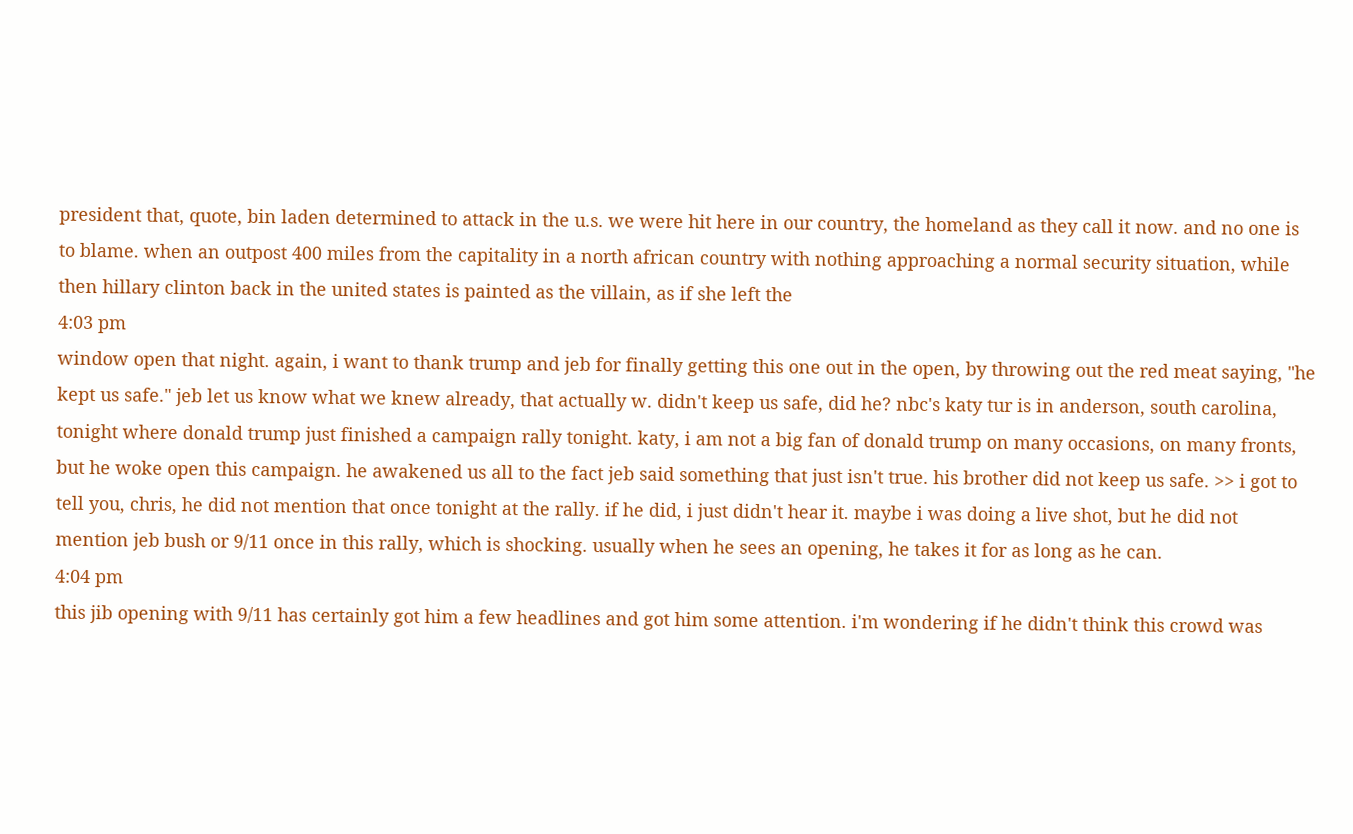president that, quote, bin laden determined to attack in the u.s. we were hit here in our country, the homeland as they call it now. and no one is to blame. when an outpost 400 miles from the capitality in a north african country with nothing approaching a normal security situation, while then hillary clinton back in the united states is painted as the villain, as if she left the
4:03 pm
window open that night. again, i want to thank trump and jeb for finally getting this one out in the open, by throwing out the red meat saying, "he kept us safe." jeb let us know what we knew already, that actually w. didn't keep us safe, did he? nbc's katy tur is in anderson, south carolina, tonight where donald trump just finished a campaign rally tonight. katy, i am not a big fan of donald trump on many occasions, on many fronts, but he woke open this campaign. he awakened us all to the fact jeb said something that just isn't true. his brother did not keep us safe. >> i got to tell you, chris, he did not mention that once tonight at the rally. if he did, i just didn't hear it. maybe i was doing a live shot, but he did not mention jeb bush or 9/11 once in this rally, which is shocking. usually when he sees an opening, he takes it for as long as he can.
4:04 pm
this jib opening with 9/11 has certainly got him a few headlines and got him some attention. i'm wondering if he didn't think this crowd was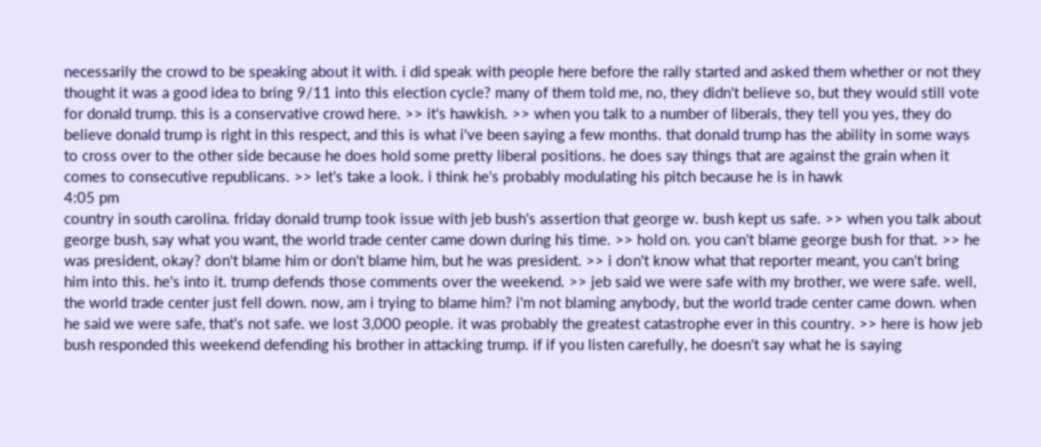necessarily the crowd to be speaking about it with. i did speak with people here before the rally started and asked them whether or not they thought it was a good idea to bring 9/11 into this election cycle? many of them told me, no, they didn't believe so, but they would still vote for donald trump. this is a conservative crowd here. >> it's hawkish. >> when you talk to a number of liberals, they tell you yes, they do believe donald trump is right in this respect, and this is what i've been saying a few months. that donald trump has the ability in some ways to cross over to the other side because he does hold some pretty liberal positions. he does say things that are against the grain when it comes to consecutive republicans. >> let's take a look. i think he's probably modulating his pitch because he is in hawk
4:05 pm
country in south carolina. friday donald trump took issue with jeb bush's assertion that george w. bush kept us safe. >> when you talk about george bush, say what you want, the world trade center came down during his time. >> hold on. you can't blame george bush for that. >> he was president, okay? don't blame him or don't blame him, but he was president. >> i don't know what that reporter meant, you can't bring him into this. he's into it. trump defends those comments over the weekend. >> jeb said we were safe with my brother, we were safe. well, the world trade center just fell down. now, am i trying to blame him? i'm not blaming anybody, but the world trade center came down. when he said we were safe, that's not safe. we lost 3,000 people. it was probably the greatest catastrophe ever in this country. >> here is how jeb bush responded this weekend defending his brother in attacking trump. if if you listen carefully, he doesn't say what he is saying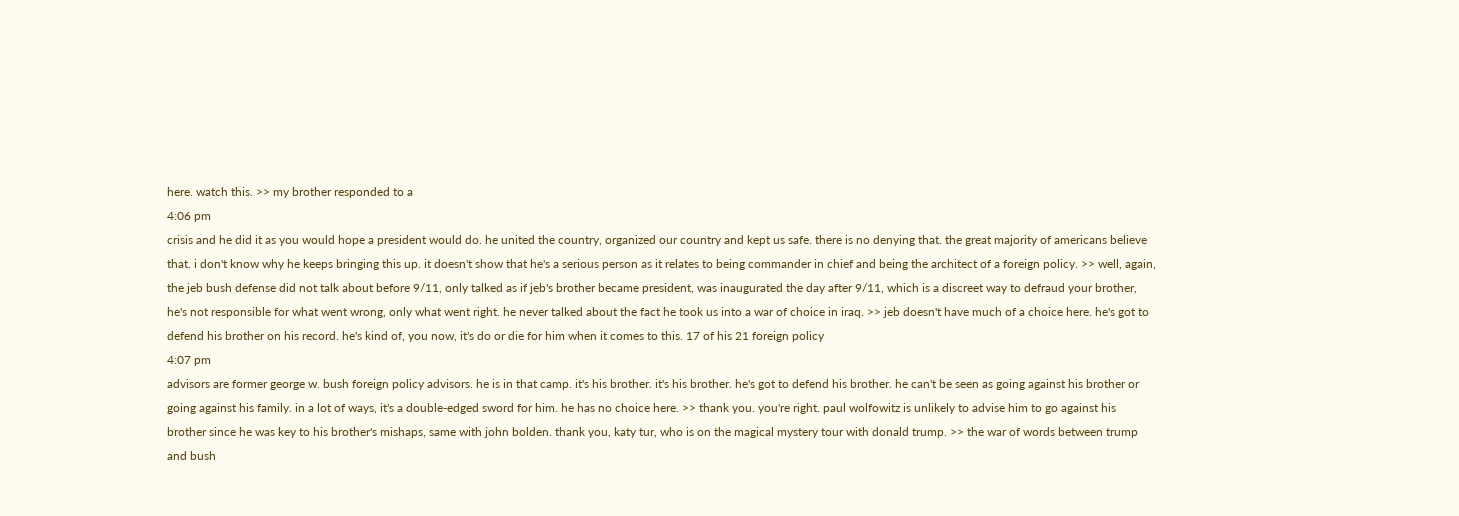here. watch this. >> my brother responded to a
4:06 pm
crisis and he did it as you would hope a president would do. he united the country, organized our country and kept us safe. there is no denying that. the great majority of americans believe that. i don't know why he keeps bringing this up. it doesn't show that he's a serious person as it relates to being commander in chief and being the architect of a foreign policy. >> well, again, the jeb bush defense did not talk about before 9/11, only talked as if jeb's brother became president, was inaugurated the day after 9/11, which is a discreet way to defraud your brother, he's not responsible for what went wrong, only what went right. he never talked about the fact he took us into a war of choice in iraq. >> jeb doesn't have much of a choice here. he's got to defend his brother on his record. he's kind of, you now, it's do or die for him when it comes to this. 17 of his 21 foreign policy
4:07 pm
advisors are former george w. bush foreign policy advisors. he is in that camp. it's his brother. it's his brother. he's got to defend his brother. he can't be seen as going against his brother or going against his family. in a lot of ways, it's a double-edged sword for him. he has no choice here. >> thank you. you're right. paul wolfowitz is unlikely to advise him to go against his brother since he was key to his brother's mishaps, same with john bolden. thank you, katy tur, who is on the magical mystery tour with donald trump. >> the war of words between trump and bush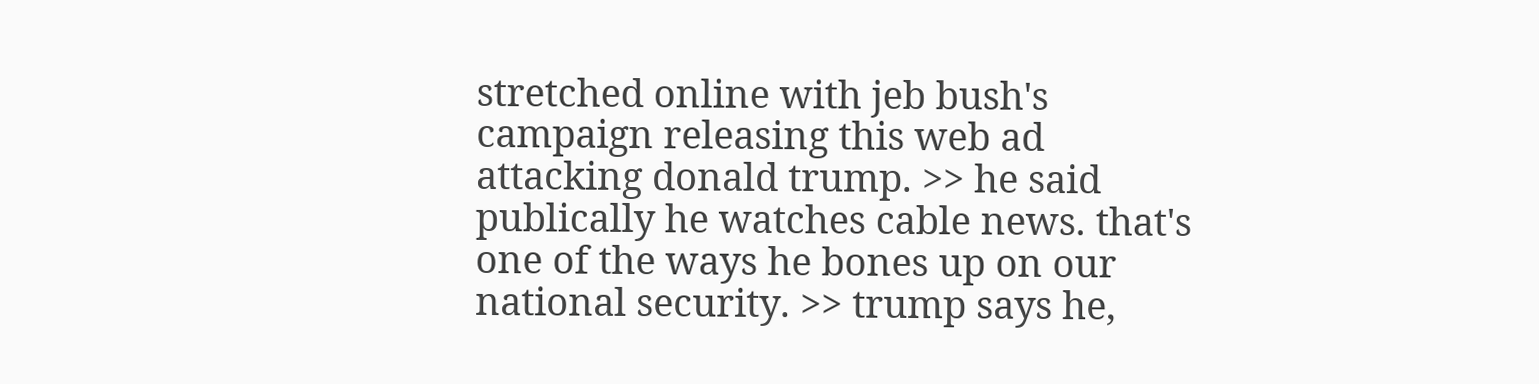stretched online with jeb bush's campaign releasing this web ad attacking donald trump. >> he said publically he watches cable news. that's one of the ways he bones up on our national security. >> trump says he,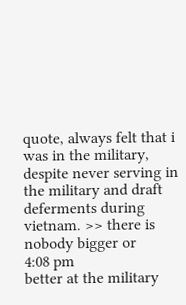quote, always felt that i was in the military, despite never serving in the military and draft deferments during vietnam. >> there is nobody bigger or
4:08 pm
better at the military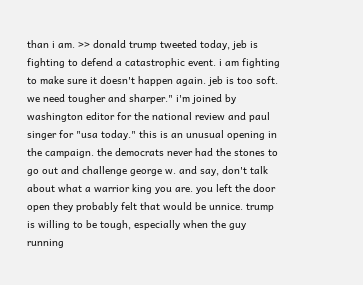than i am. >> donald trump tweeted today, jeb is fighting to defend a catastrophic event. i am fighting to make sure it doesn't happen again. jeb is too soft. we need tougher and sharper." i'm joined by washington editor for the national review and paul singer for "usa today." this is an unusual opening in the campaign. the democrats never had the stones to go out and challenge george w. and say, don't talk about what a warrior king you are. you left the door open they probably felt that would be unnice. trump is willing to be tough, especially when the guy running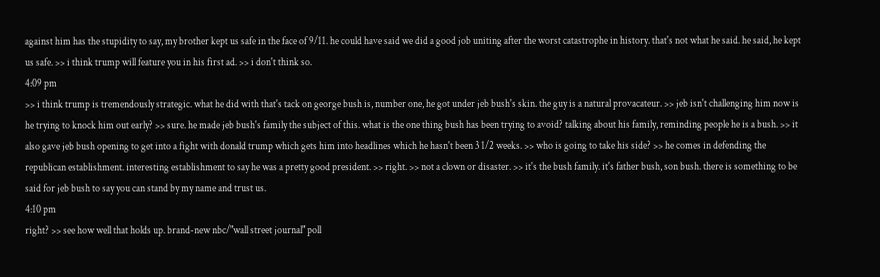against him has the stupidity to say, my brother kept us safe in the face of 9/11. he could have said we did a good job uniting after the worst catastrophe in history. that's not what he said. he said, he kept us safe. >> i think trump will feature you in his first ad. >> i don't think so.
4:09 pm
>> i think trump is tremendously strategic. what he did with that's tack on george bush is, number one, he got under jeb bush's skin. the guy is a natural provacateur. >> jeb isn't challenging him now is he trying to knock him out early? >> sure. he made jeb bush's family the subject of this. what is the one thing bush has been trying to avoid? talking about his family, reminding people he is a bush. >> it also gave jeb bush opening to get into a fight with donald trump which gets him into headlines which he hasn't been 3 1/2 weeks. >> who is going to take his side? >> he comes in defending the republican establishment. interesting establishment to say he was a pretty good president. >> right. >> not a clown or disaster. >> it's the bush family. it's father bush, son bush. there is something to be said for jeb bush to say you can stand by my name and trust us.
4:10 pm
right? >> see how well that holds up. brand-new nbc/"wall street journal" poll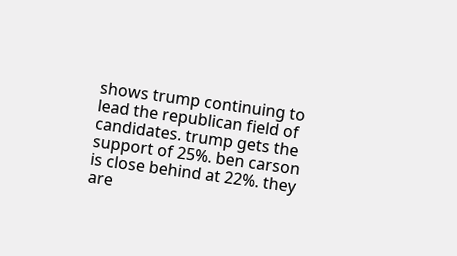shows trump continuing to lead the republican field of candidates. trump gets the support of 25%. ben carson is close behind at 22%. they are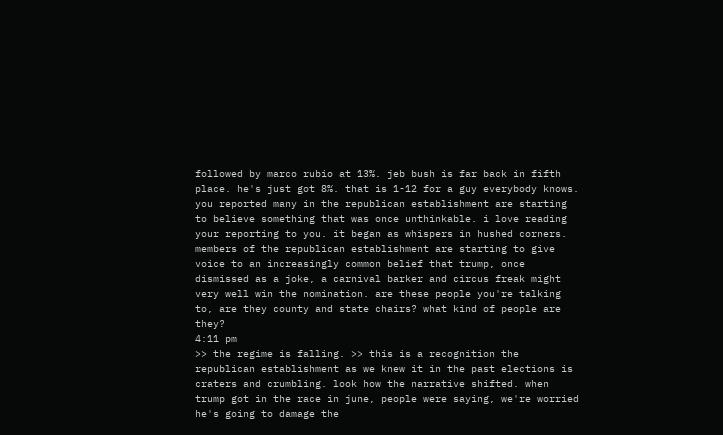followed by marco rubio at 13%. jeb bush is far back in fifth place. he's just got 8%. that is 1-12 for a guy everybody knows. you reported many in the republican establishment are starting to believe something that was once unthinkable. i love reading your reporting to you. it began as whispers in hushed corners. members of the republican establishment are starting to give voice to an increasingly common belief that trump, once dismissed as a joke, a carnival barker and circus freak might very well win the nomination. are these people you're talking to, are they county and state chairs? what kind of people are they?
4:11 pm
>> the regime is falling. >> this is a recognition the republican establishment as we knew it in the past elections is craters and crumbling. look how the narrative shifted. when trump got in the race in june, people were saying, we're worried he's going to damage the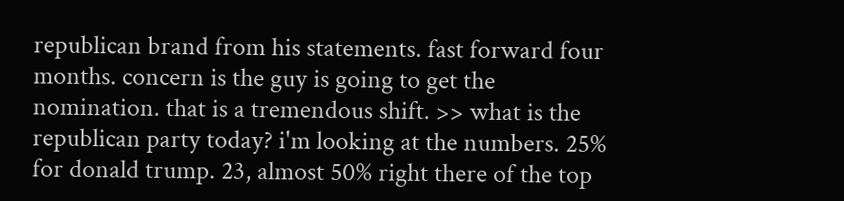republican brand from his statements. fast forward four months. concern is the guy is going to get the nomination. that is a tremendous shift. >> what is the republican party today? i'm looking at the numbers. 25% for donald trump. 23, almost 50% right there of the top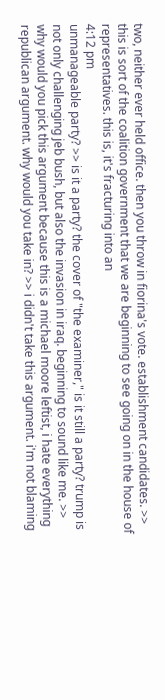two, neither ever held office. then you throw in fiorina's vote. establishment candidates. >> this is sort of the coalition government that we are beginning to see going on in the house of representatives. this is, it's fracturing into an
4:12 pm
unmanageable party? >> is it a party? the cover of "the examiner," is it still a party? trump is not only challenging jeb bush, but also the invasion in iraq. beginning to sound like me. >> why would you pick this argument because this is a michael moore leftist, i hate everything republican argument. why would you take in? >> i didn't take this argument. i'm not blaming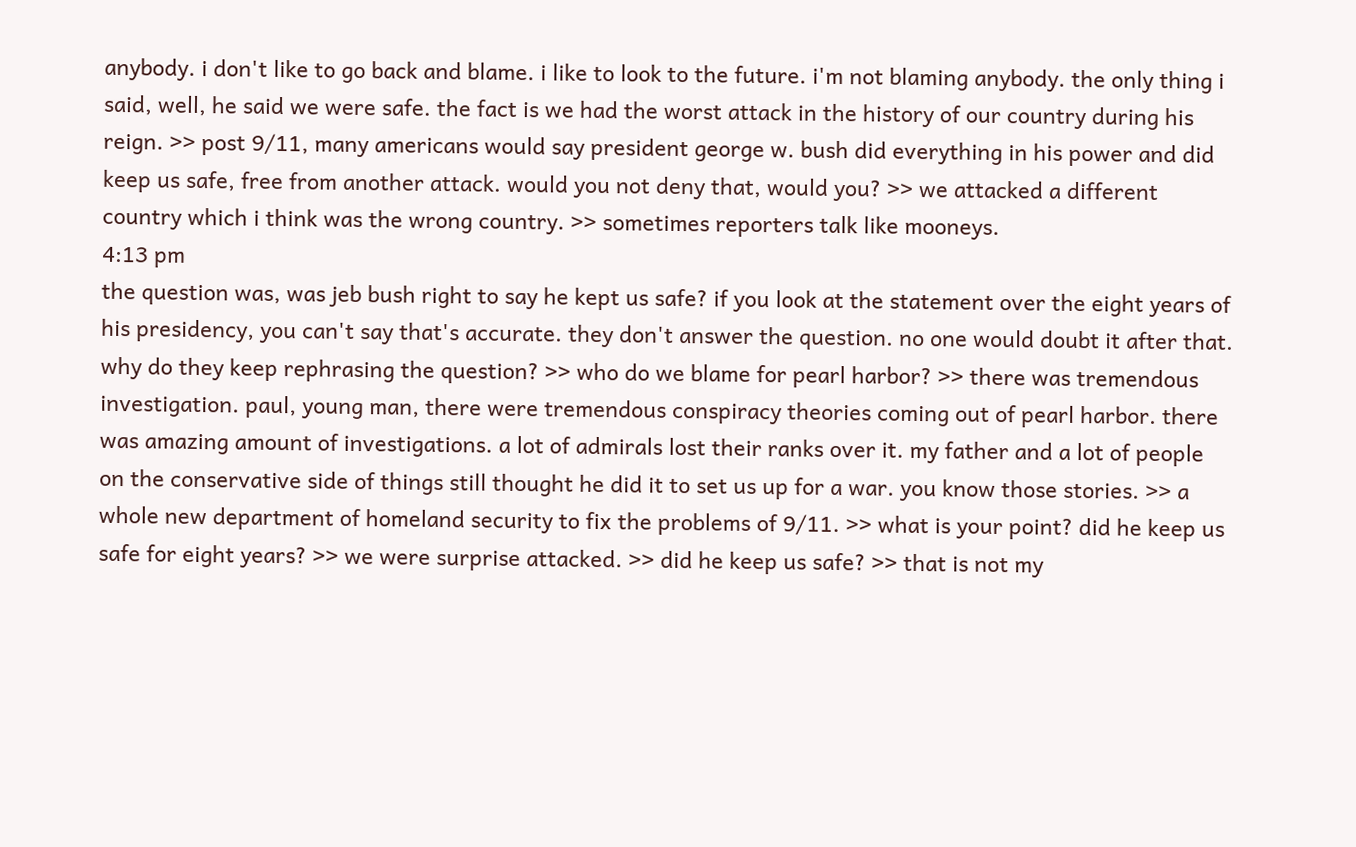anybody. i don't like to go back and blame. i like to look to the future. i'm not blaming anybody. the only thing i said, well, he said we were safe. the fact is we had the worst attack in the history of our country during his reign. >> post 9/11, many americans would say president george w. bush did everything in his power and did keep us safe, free from another attack. would you not deny that, would you? >> we attacked a different country which i think was the wrong country. >> sometimes reporters talk like mooneys.
4:13 pm
the question was, was jeb bush right to say he kept us safe? if you look at the statement over the eight years of his presidency, you can't say that's accurate. they don't answer the question. no one would doubt it after that. why do they keep rephrasing the question? >> who do we blame for pearl harbor? >> there was tremendous investigation. paul, young man, there were tremendous conspiracy theories coming out of pearl harbor. there was amazing amount of investigations. a lot of admirals lost their ranks over it. my father and a lot of people on the conservative side of things still thought he did it to set us up for a war. you know those stories. >> a whole new department of homeland security to fix the problems of 9/11. >> what is your point? did he keep us safe for eight years? >> we were surprise attacked. >> did he keep us safe? >> that is not my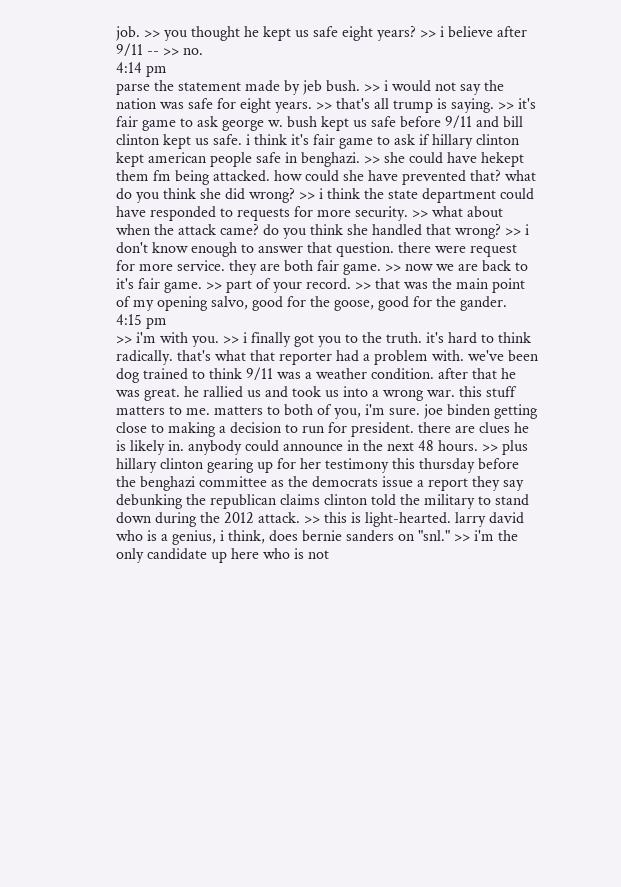job. >> you thought he kept us safe eight years? >> i believe after 9/11 -- >> no.
4:14 pm
parse the statement made by jeb bush. >> i would not say the nation was safe for eight years. >> that's all trump is saying. >> it's fair game to ask george w. bush kept us safe before 9/11 and bill clinton kept us safe. i think it's fair game to ask if hillary clinton kept american people safe in benghazi. >> she could have hekept them fm being attacked. how could she have prevented that? what do you think she did wrong? >> i think the state department could have responded to requests for more security. >> what about when the attack came? do you think she handled that wrong? >> i don't know enough to answer that question. there were request for more service. they are both fair game. >> now we are back to it's fair game. >> part of your record. >> that was the main point of my opening salvo, good for the goose, good for the gander.
4:15 pm
>> i'm with you. >> i finally got you to the truth. it's hard to think radically. that's what that reporter had a problem with. we've been dog trained to think 9/11 was a weather condition. after that he was great. he rallied us and took us into a wrong war. this stuff matters to me. matters to both of you, i'm sure. joe binden getting close to making a decision to run for president. there are clues he is likely in. anybody could announce in the next 48 hours. >> plus hillary clinton gearing up for her testimony this thursday before the benghazi committee as the democrats issue a report they say debunking the republican claims clinton told the military to stand down during the 2012 attack. >> this is light-hearted. larry david who is a genius, i think, does bernie sanders on "snl." >> i'm the only candidate up here who is not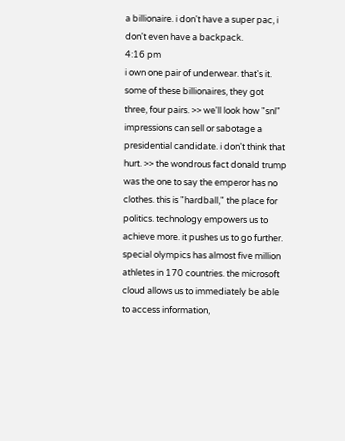a billionaire. i don't have a super pac, i don't even have a backpack.
4:16 pm
i own one pair of underwear. that's it. some of these billionaires, they got three, four pairs. >> we'll look how "snl" impressions can sell or sabotage a presidential candidate. i don't think that hurt. >> the wondrous fact donald trump was the one to say the emperor has no clothes. this is "hardball," the place for politics. technology empowers us to achieve more. it pushes us to go further. special olympics has almost five million athletes in 170 countries. the microsoft cloud allows us to immediately be able to access information,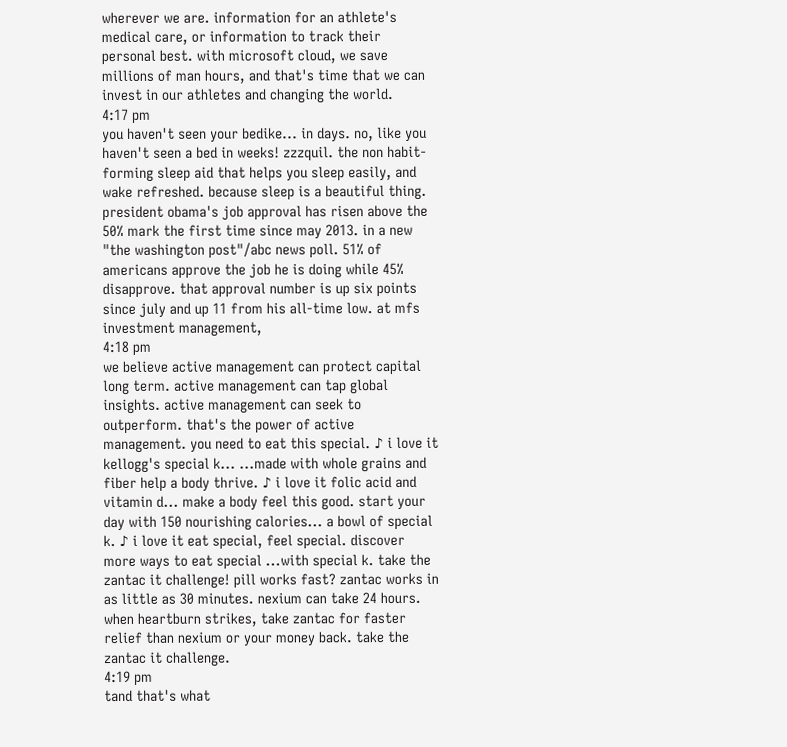wherever we are. information for an athlete's medical care, or information to track their personal best. with microsoft cloud, we save millions of man hours, and that's time that we can invest in our athletes and changing the world.
4:17 pm
you haven't seen your bedike... in days. no, like you haven't seen a bed in weeks! zzzquil. the non habit-forming sleep aid that helps you sleep easily, and wake refreshed. because sleep is a beautiful thing. president obama's job approval has risen above the 50% mark the first time since may 2013. in a new "the washington post"/abc news poll. 51% of americans approve the job he is doing while 45% disapprove. that approval number is up six points since july and up 11 from his all-time low. at mfs investment management,
4:18 pm
we believe active management can protect capital long term. active management can tap global insights. active management can seek to outperform. that's the power of active management. you need to eat this special. ♪ i love it kellogg's special k... ...made with whole grains and fiber help a body thrive. ♪ i love it folic acid and vitamin d... make a body feel this good. start your day with 150 nourishing calories... a bowl of special k. ♪ i love it eat special, feel special. discover more ways to eat special ...with special k. take the zantac it challenge! pill works fast? zantac works in as little as 30 minutes. nexium can take 24 hours. when heartburn strikes, take zantac for faster relief than nexium or your money back. take the zantac it challenge.
4:19 pm
tand that's what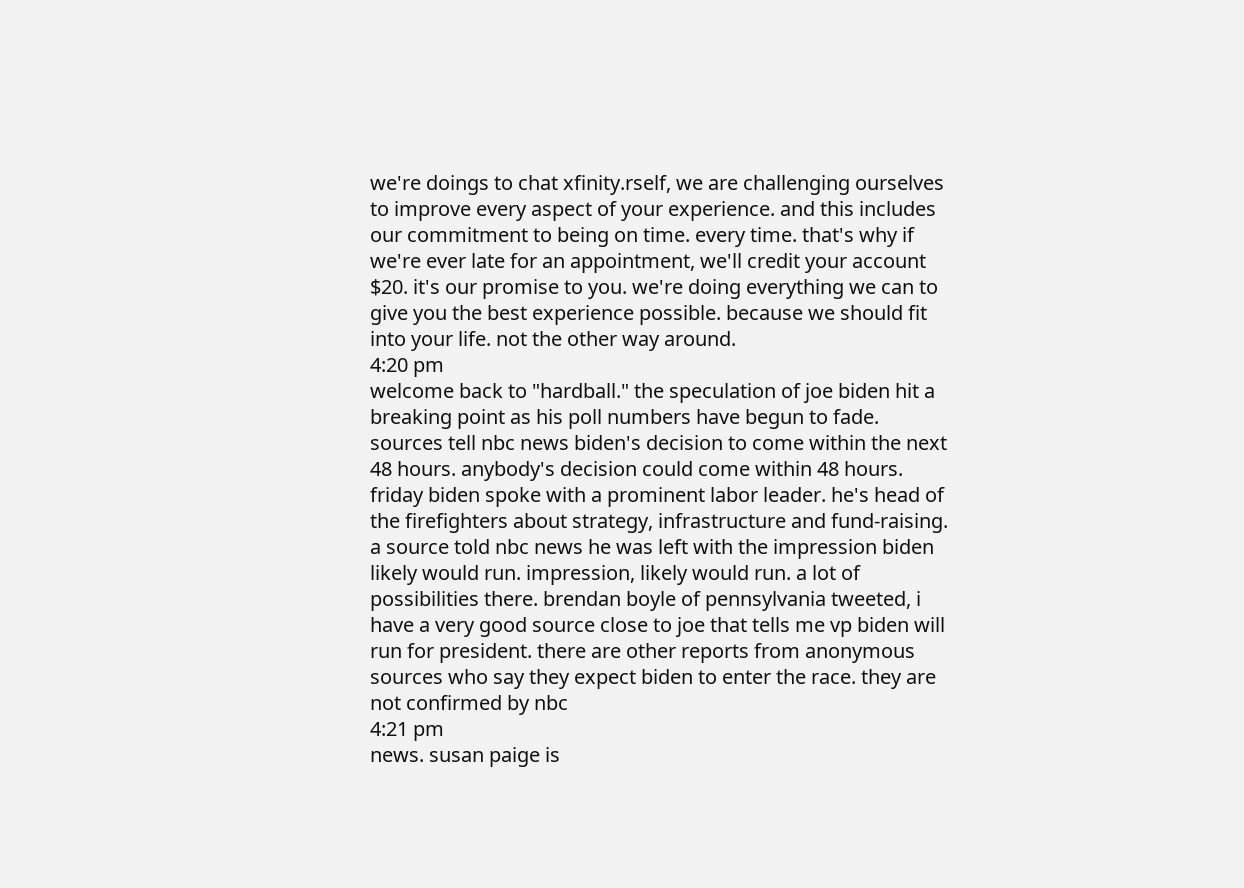we're doings to chat xfinity.rself, we are challenging ourselves to improve every aspect of your experience. and this includes our commitment to being on time. every time. that's why if we're ever late for an appointment, we'll credit your account $20. it's our promise to you. we're doing everything we can to give you the best experience possible. because we should fit into your life. not the other way around.
4:20 pm
welcome back to "hardball." the speculation of joe biden hit a breaking point as his poll numbers have begun to fade. sources tell nbc news biden's decision to come within the next 48 hours. anybody's decision could come within 48 hours. friday biden spoke with a prominent labor leader. he's head of the firefighters about strategy, infrastructure and fund-raising. a source told nbc news he was left with the impression biden likely would run. impression, likely would run. a lot of possibilities there. brendan boyle of pennsylvania tweeted, i have a very good source close to joe that tells me vp biden will run for president. there are other reports from anonymous sources who say they expect biden to enter the race. they are not confirmed by nbc
4:21 pm
news. susan paige is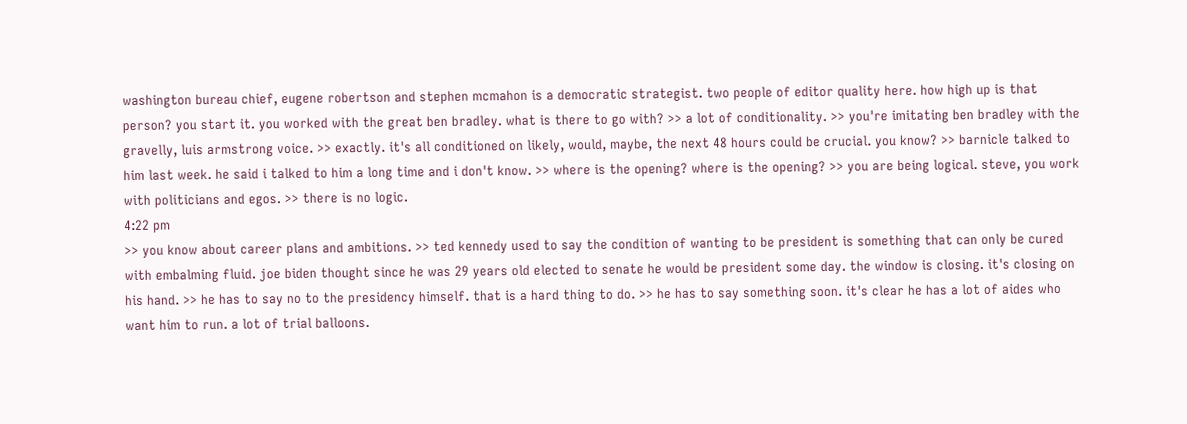washington bureau chief, eugene robertson and stephen mcmahon is a democratic strategist. two people of editor quality here. how high up is that person? you start it. you worked with the great ben bradley. what is there to go with? >> a lot of conditionality. >> you're imitating ben bradley with the gravelly, luis armstrong voice. >> exactly. it's all conditioned on likely, would, maybe, the next 48 hours could be crucial. you know? >> barnicle talked to him last week. he said i talked to him a long time and i don't know. >> where is the opening? where is the opening? >> you are being logical. steve, you work with politicians and egos. >> there is no logic.
4:22 pm
>> you know about career plans and ambitions. >> ted kennedy used to say the condition of wanting to be president is something that can only be cured with embalming fluid. joe biden thought since he was 29 years old elected to senate he would be president some day. the window is closing. it's closing on his hand. >> he has to say no to the presidency himself. that is a hard thing to do. >> he has to say something soon. it's clear he has a lot of aides who want him to run. a lot of trial balloons.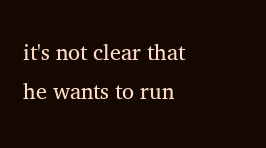it's not clear that he wants to run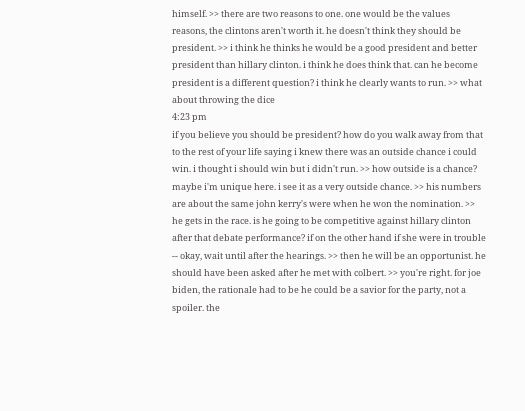himself. >> there are two reasons to one. one would be the values reasons, the clintons aren't worth it. he doesn't think they should be president. >> i think he thinks he would be a good president and better president than hillary clinton. i think he does think that. can he become president is a different question? i think he clearly wants to run. >> what about throwing the dice
4:23 pm
if you believe you should be president? how do you walk away from that to the rest of your life saying i knew there was an outside chance i could win. i thought i should win but i didn't run. >> how outside is a chance? maybe i'm unique here. i see it as a very outside chance. >> his numbers are about the same john kerry's were when he won the nomination. >> he gets in the race. is he going to be competitive against hillary clinton after that debate performance? if on the other hand if she were in trouble -- okay, wait until after the hearings. >> then he will be an opportunist. he should have been asked after he met with colbert. >> you're right. for joe biden, the rationale had to be he could be a savior for the party, not a spoiler. the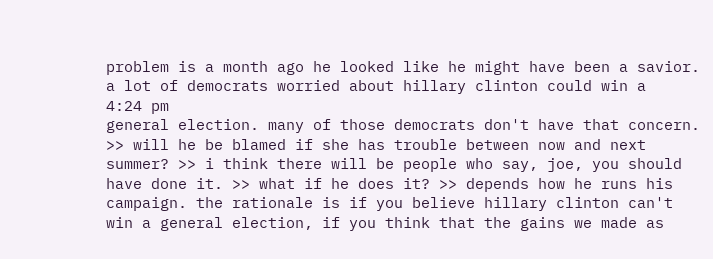problem is a month ago he looked like he might have been a savior. a lot of democrats worried about hillary clinton could win a
4:24 pm
general election. many of those democrats don't have that concern. >> will he be blamed if she has trouble between now and next summer? >> i think there will be people who say, joe, you should have done it. >> what if he does it? >> depends how he runs his campaign. the rationale is if you believe hillary clinton can't win a general election, if you think that the gains we made as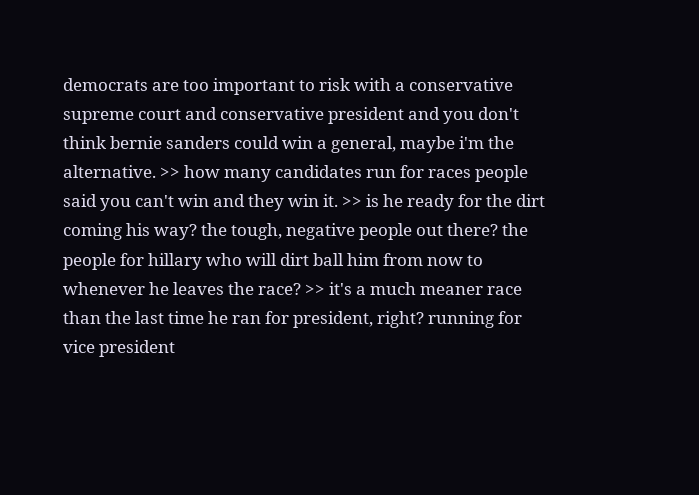democrats are too important to risk with a conservative supreme court and conservative president and you don't think bernie sanders could win a general, maybe i'm the alternative. >> how many candidates run for races people said you can't win and they win it. >> is he ready for the dirt coming his way? the tough, negative people out there? the people for hillary who will dirt ball him from now to whenever he leaves the race? >> it's a much meaner race than the last time he ran for president, right? running for vice president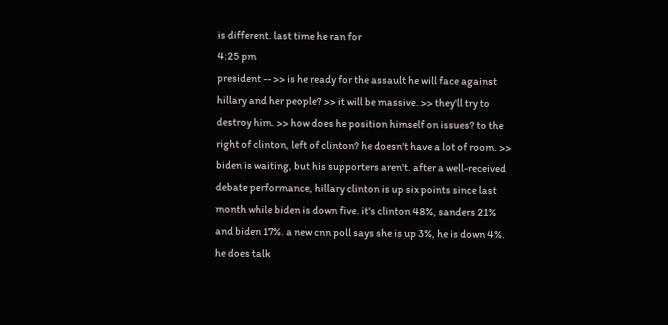is different. last time he ran for
4:25 pm
president -- >> is he ready for the assault he will face against hillary and her people? >> it will be massive. >> they'll try to destroy him. >> how does he position himself on issues? to the right of clinton, left of clinton? he doesn't have a lot of room. >> biden is waiting, but his supporters aren't. after a well-received debate performance, hillary clinton is up six points since last month while biden is down five. it's clinton 48%, sanders 21% and biden 17%. a new cnn poll says she is up 3%, he is down 4%. he does talk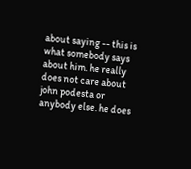about saying -- this is what somebody says about him. he really does not care about john podesta or anybody else. he does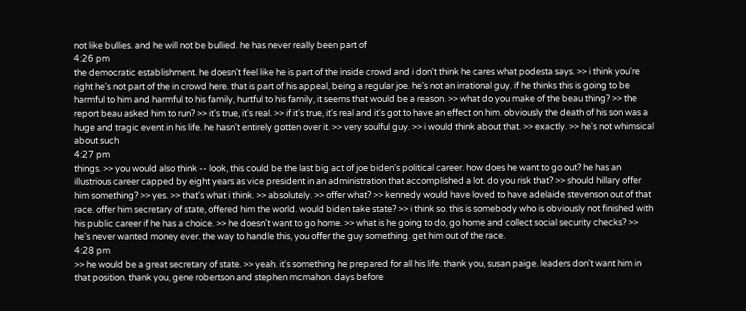not like bullies. and he will not be bullied. he has never really been part of
4:26 pm
the democratic establishment. he doesn't feel like he is part of the inside crowd and i don't think he cares what podesta says. >> i think you're right he's not part of the in crowd here. that is part of his appeal, being a regular joe. he's not an irrational guy. if he thinks this is going to be harmful to him and harmful to his family, hurtful to his family, it seems that would be a reason. >> what do you make of the beau thing? >> the report beau asked him to run? >> it's true, it's real. >> if it's true, it's real and it's got to have an effect on him. obviously the death of his son was a huge and tragic event in his life. he hasn't entirely gotten over it. >> very soulful guy. >> i would think about that. >> exactly. >> he's not whimsical about such
4:27 pm
things. >> you would also think -- look, this could be the last big act of joe biden's political career. how does he want to go out? he has an illustrious career capped by eight years as vice president in an administration that accomplished a lot. do you risk that? >> should hillary offer him something? >> yes. >> that's what i think. >> absolutely. >> offer what? >> kennedy would have loved to have adelaide stevenson out of that race. offer him secretary of state, offered him the world. would biden take state? >> i think so. this is somebody who is obviously not finished with his public career if he has a choice. >> he doesn't want to go home. >> what is he going to do, go home and collect social security checks? >> he's never wanted money ever. the way to handle this, you offer the guy something. get him out of the race.
4:28 pm
>> he would be a great secretary of state. >> yeah. it's something he prepared for all his life. thank you, susan paige. leaders don't want him in that position. thank you, gene robertson and stephen mcmahon. days before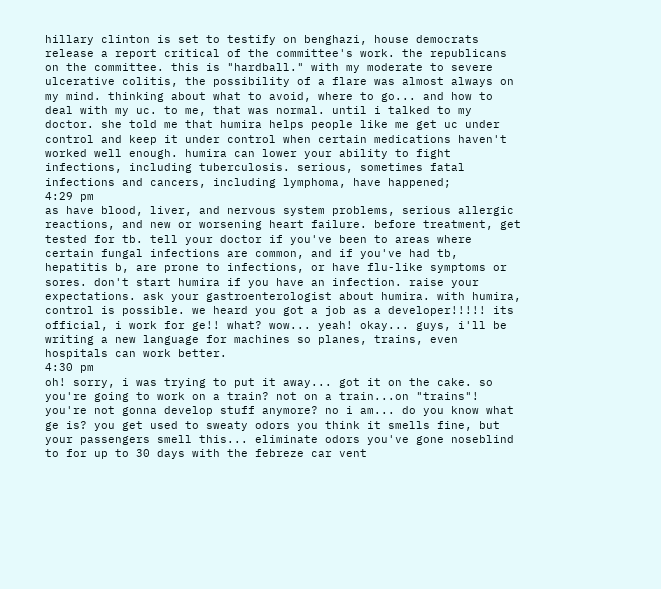hillary clinton is set to testify on benghazi, house democrats release a report critical of the committee's work. the republicans on the committee. this is "hardball." with my moderate to severe ulcerative colitis, the possibility of a flare was almost always on my mind. thinking about what to avoid, where to go... and how to deal with my uc. to me, that was normal. until i talked to my doctor. she told me that humira helps people like me get uc under control and keep it under control when certain medications haven't worked well enough. humira can lower your ability to fight infections, including tuberculosis. serious, sometimes fatal infections and cancers, including lymphoma, have happened;
4:29 pm
as have blood, liver, and nervous system problems, serious allergic reactions, and new or worsening heart failure. before treatment, get tested for tb. tell your doctor if you've been to areas where certain fungal infections are common, and if you've had tb, hepatitis b, are prone to infections, or have flu-like symptoms or sores. don't start humira if you have an infection. raise your expectations. ask your gastroenterologist about humira. with humira, control is possible. we heard you got a job as a developer!!!!! its official, i work for ge!! what? wow... yeah! okay... guys, i'll be writing a new language for machines so planes, trains, even hospitals can work better.
4:30 pm
oh! sorry, i was trying to put it away... got it on the cake. so you're going to work on a train? not on a train...on "trains"! you're not gonna develop stuff anymore? no i am... do you know what ge is? you get used to sweaty odors you think it smells fine, but your passengers smell this... eliminate odors you've gone noseblind to for up to 30 days with the febreze car vent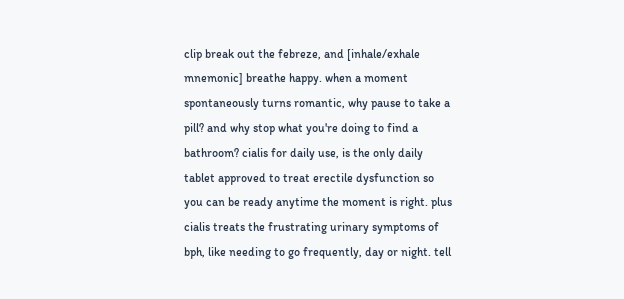clip break out the febreze, and [inhale/exhale mnemonic] breathe happy. when a moment spontaneously turns romantic, why pause to take a pill? and why stop what you're doing to find a bathroom? cialis for daily use, is the only daily tablet approved to treat erectile dysfunction so you can be ready anytime the moment is right. plus cialis treats the frustrating urinary symptoms of bph, like needing to go frequently, day or night. tell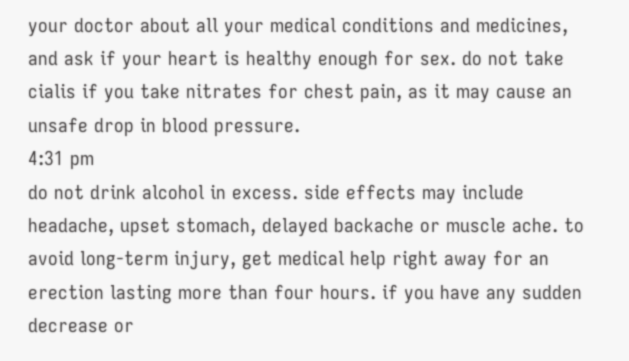your doctor about all your medical conditions and medicines, and ask if your heart is healthy enough for sex. do not take cialis if you take nitrates for chest pain, as it may cause an unsafe drop in blood pressure.
4:31 pm
do not drink alcohol in excess. side effects may include headache, upset stomach, delayed backache or muscle ache. to avoid long-term injury, get medical help right away for an erection lasting more than four hours. if you have any sudden decrease or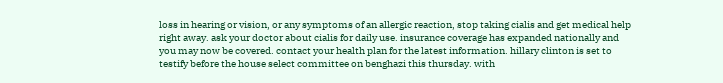loss in hearing or vision, or any symptoms of an allergic reaction, stop taking cialis and get medical help right away. ask your doctor about cialis for daily use. insurance coverage has expanded nationally and you may now be covered. contact your health plan for the latest information. hillary clinton is set to testify before the house select committee on benghazi this thursday. with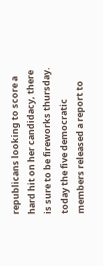republicans looking to score a hard hit on her candidacy, there is sure to be fireworks thursday. today the five democratic members released a report to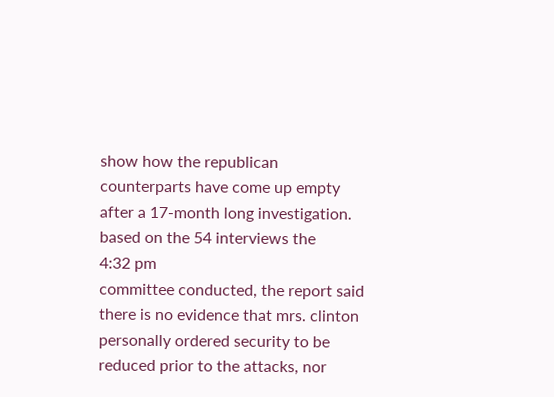show how the republican counterparts have come up empty after a 17-month long investigation. based on the 54 interviews the
4:32 pm
committee conducted, the report said there is no evidence that mrs. clinton personally ordered security to be reduced prior to the attacks, nor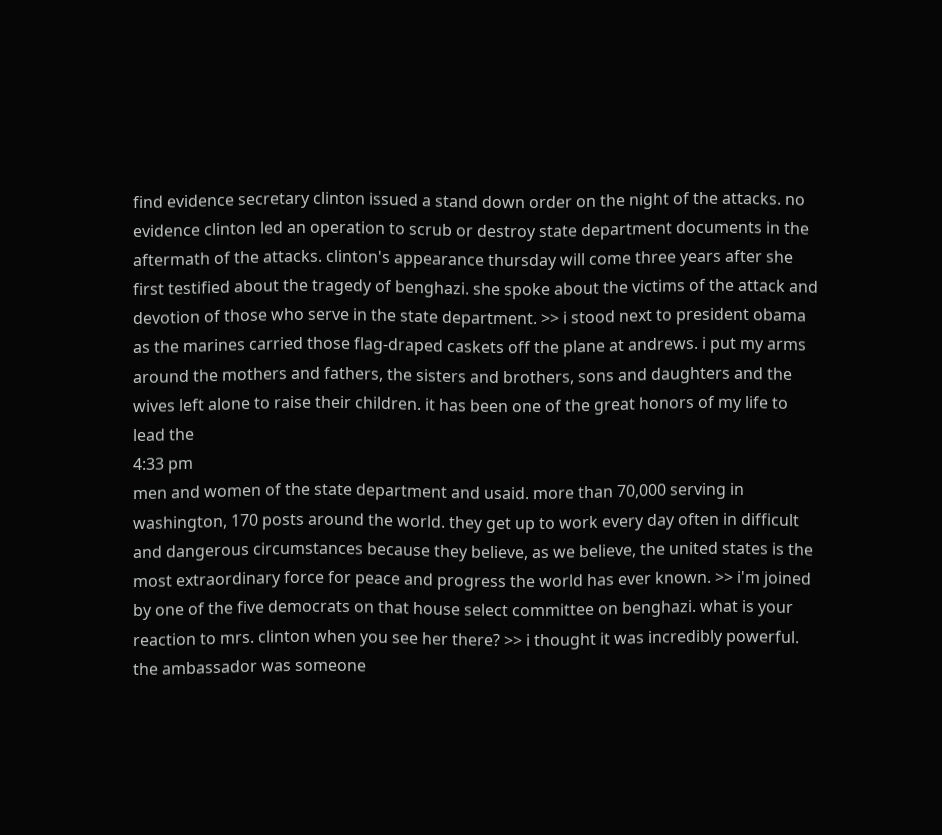find evidence secretary clinton issued a stand down order on the night of the attacks. no evidence clinton led an operation to scrub or destroy state department documents in the aftermath of the attacks. clinton's appearance thursday will come three years after she first testified about the tragedy of benghazi. she spoke about the victims of the attack and devotion of those who serve in the state department. >> i stood next to president obama as the marines carried those flag-draped caskets off the plane at andrews. i put my arms around the mothers and fathers, the sisters and brothers, sons and daughters and the wives left alone to raise their children. it has been one of the great honors of my life to lead the
4:33 pm
men and women of the state department and usaid. more than 70,000 serving in washington, 170 posts around the world. they get up to work every day often in difficult and dangerous circumstances because they believe, as we believe, the united states is the most extraordinary force for peace and progress the world has ever known. >> i'm joined by one of the five democrats on that house select committee on benghazi. what is your reaction to mrs. clinton when you see her there? >> i thought it was incredibly powerful. the ambassador was someone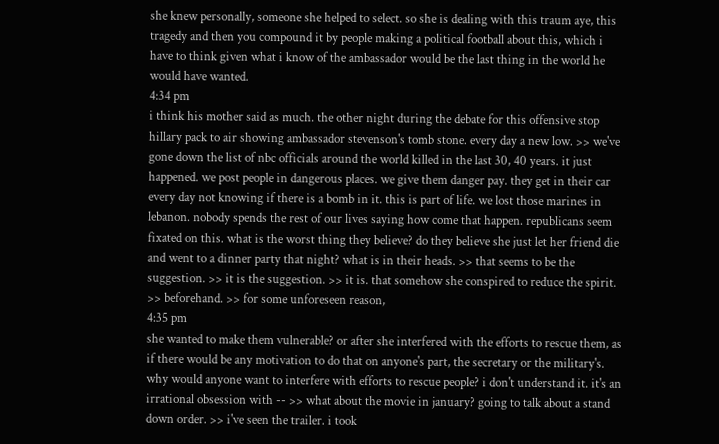she knew personally, someone she helped to select. so she is dealing with this traum aye, this tragedy and then you compound it by people making a political football about this, which i have to think given what i know of the ambassador would be the last thing in the world he would have wanted.
4:34 pm
i think his mother said as much. the other night during the debate for this offensive stop hillary pack to air showing ambassador stevenson's tomb stone. every day a new low. >> we've gone down the list of nbc officials around the world killed in the last 30, 40 years. it just happened. we post people in dangerous places. we give them danger pay. they get in their car every day not knowing if there is a bomb in it. this is part of life. we lost those marines in lebanon. nobody spends the rest of our lives saying how come that happen. republicans seem fixated on this. what is the worst thing they believe? do they believe she just let her friend die and went to a dinner party that night? what is in their heads. >> that seems to be the suggestion. >> it is the suggestion. >> it is. that somehow she conspired to reduce the spirit. >> beforehand. >> for some unforeseen reason,
4:35 pm
she wanted to make them vulnerable? or after she interfered with the efforts to rescue them, as if there would be any motivation to do that on anyone's part, the secretary or the military's. why would anyone want to interfere with efforts to rescue people? i don't understand it. it's an irrational obsession with -- >> what about the movie in january? going to talk about a stand down order. >> i've seen the trailer. i took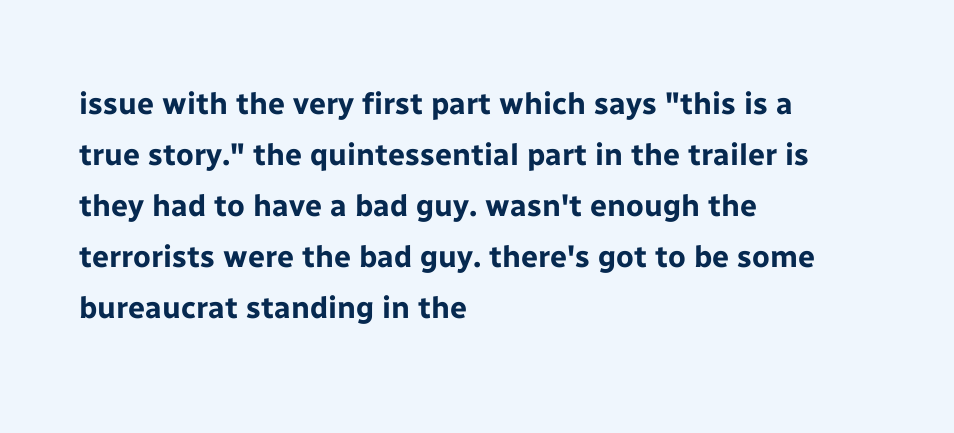issue with the very first part which says "this is a true story." the quintessential part in the trailer is they had to have a bad guy. wasn't enough the terrorists were the bad guy. there's got to be some bureaucrat standing in the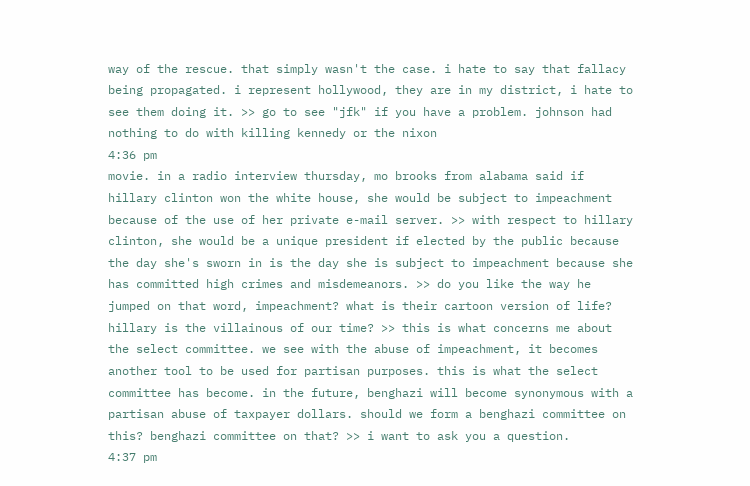way of the rescue. that simply wasn't the case. i hate to say that fallacy being propagated. i represent hollywood, they are in my district, i hate to see them doing it. >> go to see "jfk" if you have a problem. johnson had nothing to do with killing kennedy or the nixon
4:36 pm
movie. in a radio interview thursday, mo brooks from alabama said if hillary clinton won the white house, she would be subject to impeachment because of the use of her private e-mail server. >> with respect to hillary clinton, she would be a unique president if elected by the public because the day she's sworn in is the day she is subject to impeachment because she has committed high crimes and misdemeanors. >> do you like the way he jumped on that word, impeachment? what is their cartoon version of life? hillary is the villainous of our time? >> this is what concerns me about the select committee. we see with the abuse of impeachment, it becomes another tool to be used for partisan purposes. this is what the select committee has become. in the future, benghazi will become synonymous with a partisan abuse of taxpayer dollars. should we form a benghazi committee on this? benghazi committee on that? >> i want to ask you a question.
4:37 pm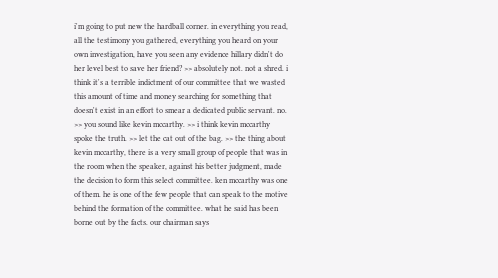i'm going to put new the hardball corner. in everything you read, all the testimony you gathered, everything you heard on your own investigation, have you seen any evidence hillary didn't do her level best to save her friend? >> absolutely not. not a shred. i think it's a terrible indictment of our committee that we wasted this amount of time and money searching for something that doesn't exist in an effort to smear a dedicated public servant. no. >> you sound like kevin mccarthy. >> i think kevin mccarthy spoke the truth. >> let the cat out of the bag. >> the thing about kevin mccarthy, there is a very small group of people that was in the room when the speaker, against his better judgment, made the decision to form this select committee. ken mccarthy was one of them. he is one of the few people that can speak to the motive behind the formation of the committee. what he said has been borne out by the facts. our chairman says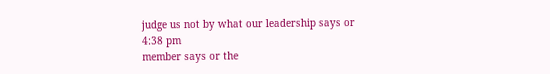judge us not by what our leadership says or
4:38 pm
member says or the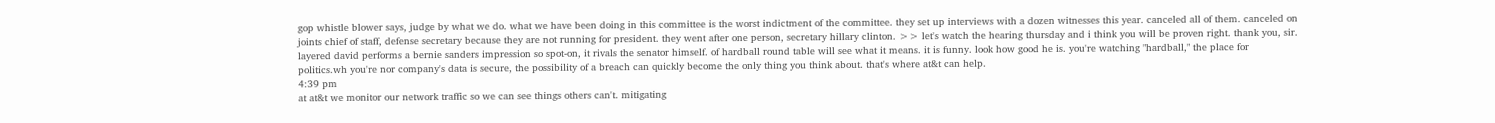gop whistle blower says, judge by what we do. what we have been doing in this committee is the worst indictment of the committee. they set up interviews with a dozen witnesses this year. canceled all of them. canceled on joints chief of staff, defense secretary because they are not running for president. they went after one person, secretary hillary clinton. >> let's watch the hearing thursday and i think you will be proven right. thank you, sir. layered david performs a bernie sanders impression so spot-on, it rivals the senator himself. of hardball round table will see what it means. it is funny. look how good he is. you're watching "hardball," the place for politics.wh you're nor company's data is secure, the possibility of a breach can quickly become the only thing you think about. that's where at&t can help.
4:39 pm
at at&t we monitor our network traffic so we can see things others can't. mitigating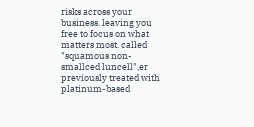risks across your business. leaving you free to focus on what matters most. called "squamous non-smallced luncell",er previously treated with platinum-based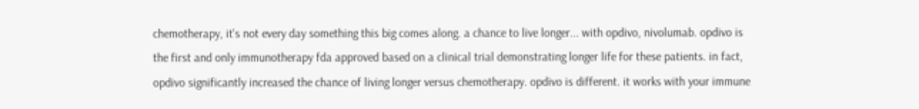chemotherapy, it's not every day something this big comes along. a chance to live longer... with opdivo, nivolumab. opdivo is the first and only immunotherapy fda approved based on a clinical trial demonstrating longer life for these patients. in fact, opdivo significantly increased the chance of living longer versus chemotherapy. opdivo is different. it works with your immune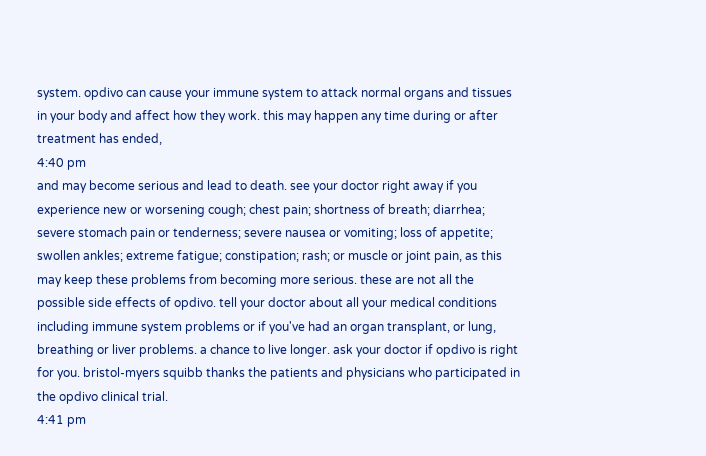system. opdivo can cause your immune system to attack normal organs and tissues in your body and affect how they work. this may happen any time during or after treatment has ended,
4:40 pm
and may become serious and lead to death. see your doctor right away if you experience new or worsening cough; chest pain; shortness of breath; diarrhea; severe stomach pain or tenderness; severe nausea or vomiting; loss of appetite; swollen ankles; extreme fatigue; constipation; rash; or muscle or joint pain, as this may keep these problems from becoming more serious. these are not all the possible side effects of opdivo. tell your doctor about all your medical conditions including immune system problems or if you've had an organ transplant, or lung, breathing or liver problems. a chance to live longer. ask your doctor if opdivo is right for you. bristol-myers squibb thanks the patients and physicians who participated in the opdivo clinical trial.
4:41 pm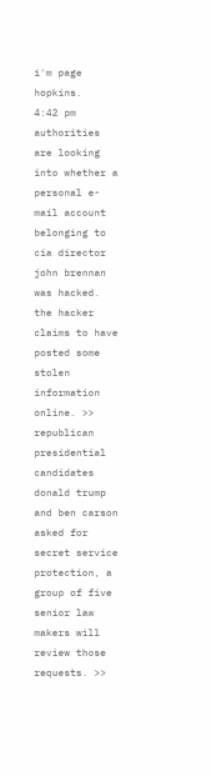i'm page hopkins.
4:42 pm
authorities are looking into whether a personal e-mail account belonging to cia director john brennan was hacked. the hacker claims to have posted some stolen information online. >> republican presidential candidates donald trump and ben carson asked for secret service protection, a group of five senior law makers will review those requests. >>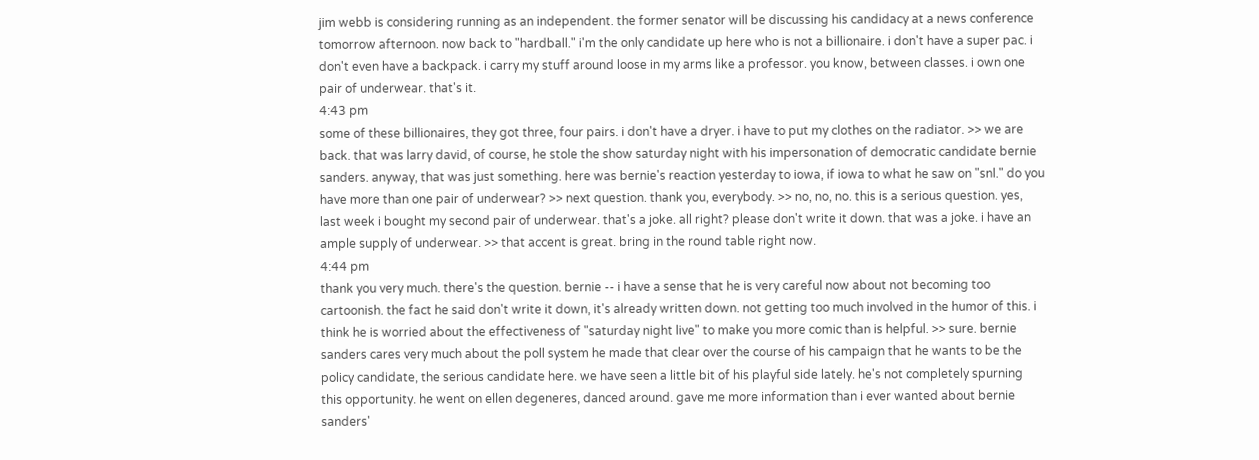jim webb is considering running as an independent. the former senator will be discussing his candidacy at a news conference tomorrow afternoon. now back to "hardball." i'm the only candidate up here who is not a billionaire. i don't have a super pac. i don't even have a backpack. i carry my stuff around loose in my arms like a professor. you know, between classes. i own one pair of underwear. that's it.
4:43 pm
some of these billionaires, they got three, four pairs. i don't have a dryer. i have to put my clothes on the radiator. >> we are back. that was larry david, of course, he stole the show saturday night with his impersonation of democratic candidate bernie sanders. anyway, that was just something. here was bernie's reaction yesterday to iowa, if iowa to what he saw on "snl." do you have more than one pair of underwear? >> next question. thank you, everybody. >> no, no, no. this is a serious question. yes, last week i bought my second pair of underwear. that's a joke. all right? please don't write it down. that was a joke. i have an ample supply of underwear. >> that accent is great. bring in the round table right now.
4:44 pm
thank you very much. there's the question. bernie -- i have a sense that he is very careful now about not becoming too cartoonish. the fact he said don't write it down, it's already written down. not getting too much involved in the humor of this. i think he is worried about the effectiveness of "saturday night live" to make you more comic than is helpful. >> sure. bernie sanders cares very much about the poll system he made that clear over the course of his campaign that he wants to be the policy candidate, the serious candidate here. we have seen a little bit of his playful side lately. he's not completely spurning this opportunity. he went on ellen degeneres, danced around. gave me more information than i ever wanted about bernie sanders'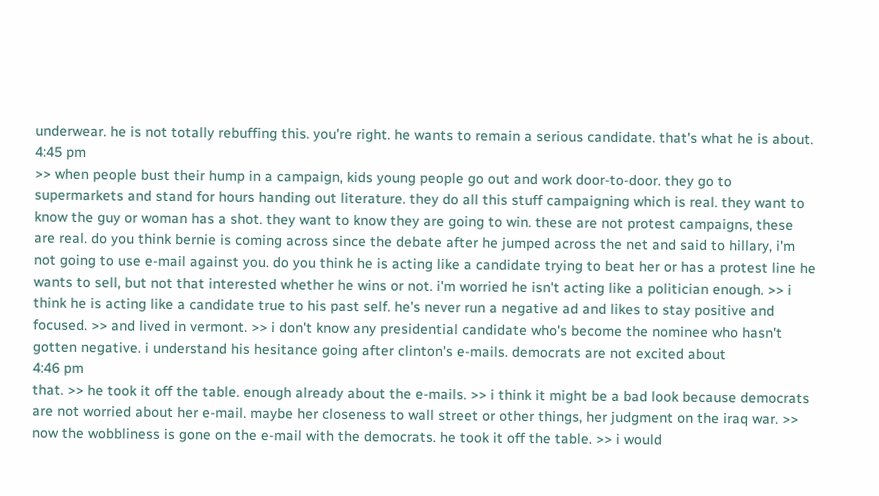underwear. he is not totally rebuffing this. you're right. he wants to remain a serious candidate. that's what he is about.
4:45 pm
>> when people bust their hump in a campaign, kids young people go out and work door-to-door. they go to supermarkets and stand for hours handing out literature. they do all this stuff campaigning which is real. they want to know the guy or woman has a shot. they want to know they are going to win. these are not protest campaigns, these are real. do you think bernie is coming across since the debate after he jumped across the net and said to hillary, i'm not going to use e-mail against you. do you think he is acting like a candidate trying to beat her or has a protest line he wants to sell, but not that interested whether he wins or not. i'm worried he isn't acting like a politician enough. >> i think he is acting like a candidate true to his past self. he's never run a negative ad and likes to stay positive and focused. >> and lived in vermont. >> i don't know any presidential candidate who's become the nominee who hasn't gotten negative. i understand his hesitance going after clinton's e-mails. democrats are not excited about
4:46 pm
that. >> he took it off the table. enough already about the e-mails. >> i think it might be a bad look because democrats are not worried about her e-mail. maybe her closeness to wall street or other things, her judgment on the iraq war. >> now the wobbliness is gone on the e-mail with the democrats. he took it off the table. >> i would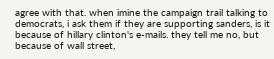agree with that. when imine the campaign trail talking to democrats, i ask them if they are supporting sanders, is it because of hillary clinton's e-mails. they tell me no, but because of wall street,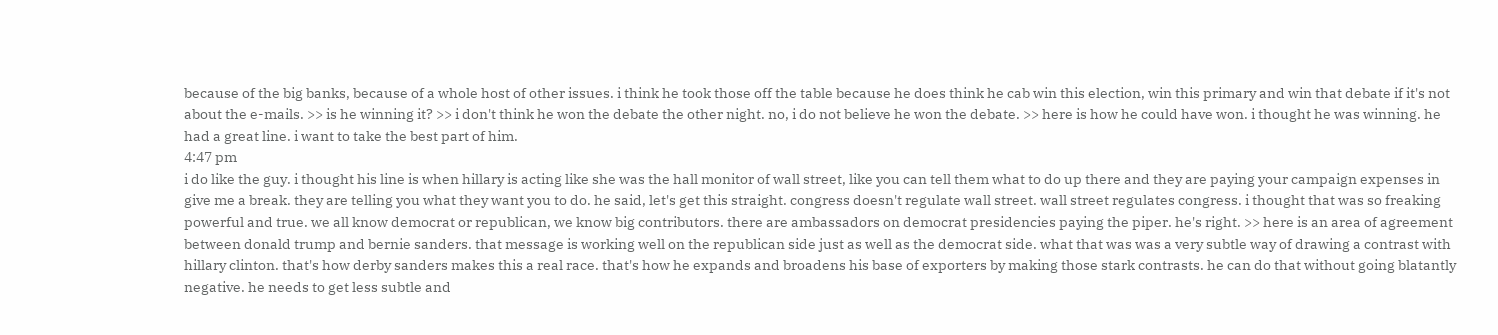because of the big banks, because of a whole host of other issues. i think he took those off the table because he does think he cab win this election, win this primary and win that debate if it's not about the e-mails. >> is he winning it? >> i don't think he won the debate the other night. no, i do not believe he won the debate. >> here is how he could have won. i thought he was winning. he had a great line. i want to take the best part of him.
4:47 pm
i do like the guy. i thought his line is when hillary is acting like she was the hall monitor of wall street, like you can tell them what to do up there and they are paying your campaign expenses in give me a break. they are telling you what they want you to do. he said, let's get this straight. congress doesn't regulate wall street. wall street regulates congress. i thought that was so freaking powerful and true. we all know democrat or republican, we know big contributors. there are ambassadors on democrat presidencies paying the piper. he's right. >> here is an area of agreement between donald trump and bernie sanders. that message is working well on the republican side just as well as the democrat side. what that was was a very subtle way of drawing a contrast with hillary clinton. that's how derby sanders makes this a real race. that's how he expands and broadens his base of exporters by making those stark contrasts. he can do that without going blatantly negative. he needs to get less subtle and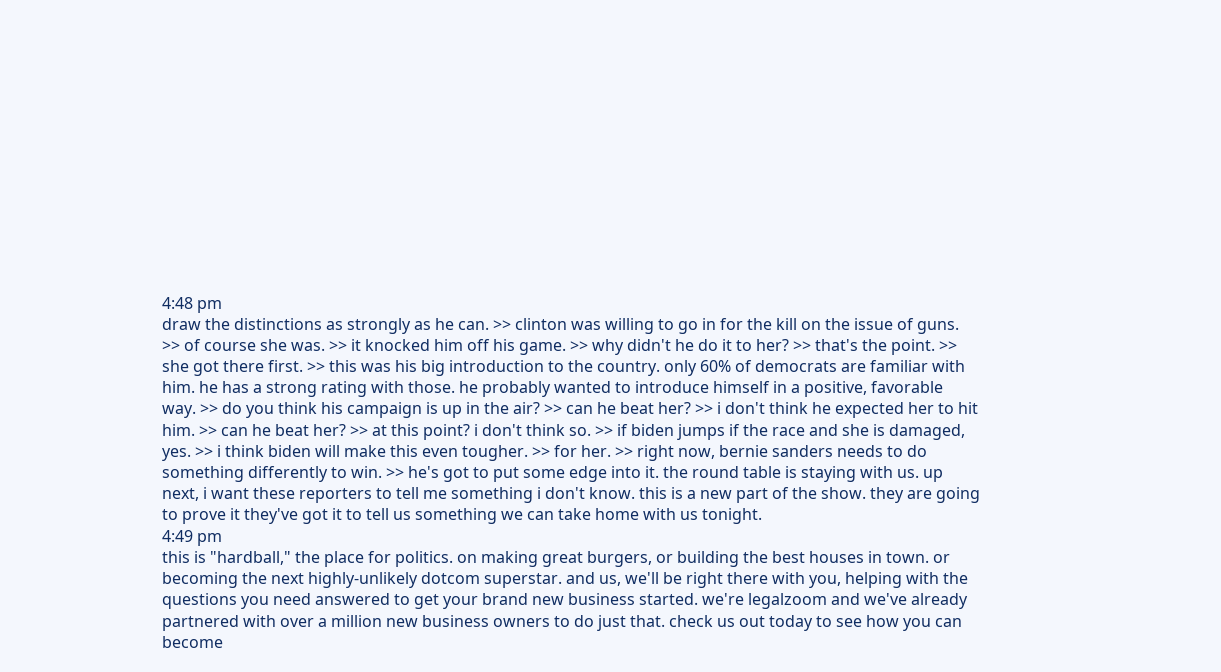4:48 pm
draw the distinctions as strongly as he can. >> clinton was willing to go in for the kill on the issue of guns. >> of course she was. >> it knocked him off his game. >> why didn't he do it to her? >> that's the point. >> she got there first. >> this was his big introduction to the country. only 60% of democrats are familiar with him. he has a strong rating with those. he probably wanted to introduce himself in a positive, favorable way. >> do you think his campaign is up in the air? >> can he beat her? >> i don't think he expected her to hit him. >> can he beat her? >> at this point? i don't think so. >> if biden jumps if the race and she is damaged, yes. >> i think biden will make this even tougher. >> for her. >> right now, bernie sanders needs to do something differently to win. >> he's got to put some edge into it. the round table is staying with us. up next, i want these reporters to tell me something i don't know. this is a new part of the show. they are going to prove it they've got it to tell us something we can take home with us tonight.
4:49 pm
this is "hardball," the place for politics. on making great burgers, or building the best houses in town. or becoming the next highly-unlikely dotcom superstar. and us, we'll be right there with you, helping with the questions you need answered to get your brand new business started. we're legalzoom and we've already partnered with over a million new business owners to do just that. check us out today to see how you can become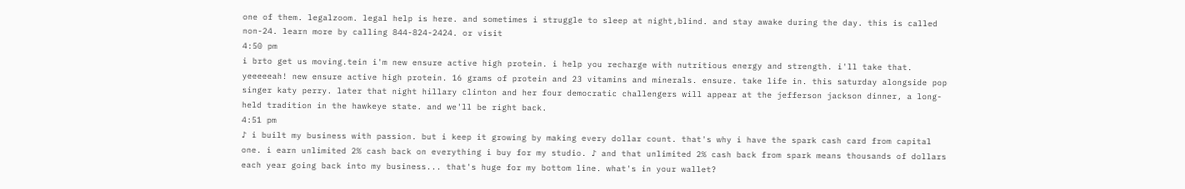one of them. legalzoom. legal help is here. and sometimes i struggle to sleep at night,blind. and stay awake during the day. this is called non-24. learn more by calling 844-824-2424. or visit
4:50 pm
i brto get us moving.tein i'm new ensure active high protein. i help you recharge with nutritious energy and strength. i'll take that. yeeeeeah! new ensure active high protein. 16 grams of protein and 23 vitamins and minerals. ensure. take life in. this saturday alongside pop singer katy perry. later that night hillary clinton and her four democratic challengers will appear at the jefferson jackson dinner, a long-held tradition in the hawkeye state. and we'll be right back.
4:51 pm
♪ i built my business with passion. but i keep it growing by making every dollar count. that's why i have the spark cash card from capital one. i earn unlimited 2% cash back on everything i buy for my studio. ♪ and that unlimited 2% cash back from spark means thousands of dollars each year going back into my business... that's huge for my bottom line. what's in your wallet?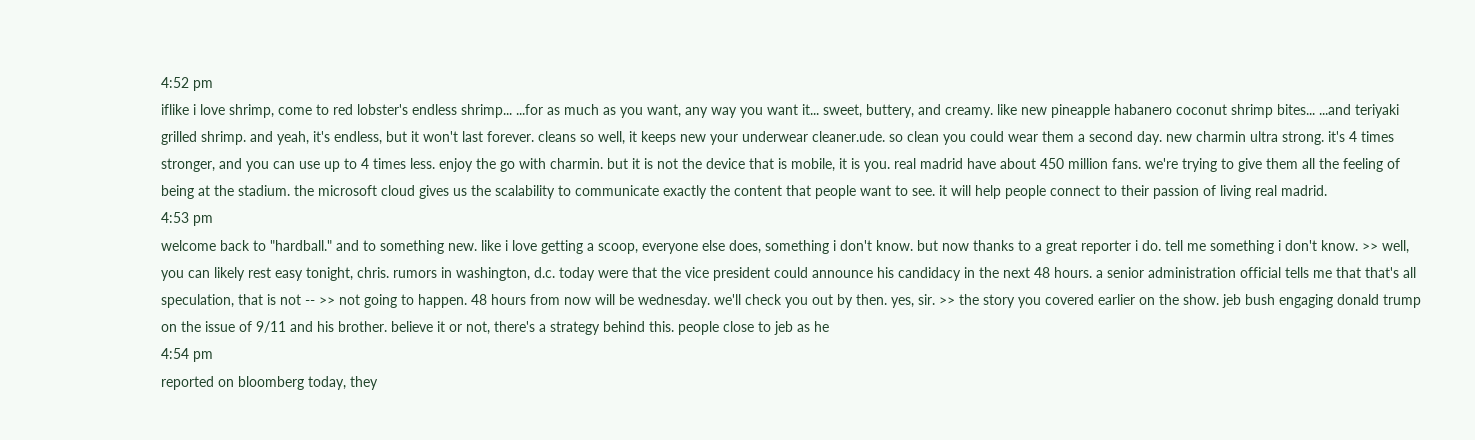4:52 pm
iflike i love shrimp, come to red lobster's endless shrimp... ...for as much as you want, any way you want it... sweet, buttery, and creamy. like new pineapple habanero coconut shrimp bites... ...and teriyaki grilled shrimp. and yeah, it's endless, but it won't last forever. cleans so well, it keeps new your underwear cleaner.ude. so clean you could wear them a second day. new charmin ultra strong. it's 4 times stronger, and you can use up to 4 times less. enjoy the go with charmin. but it is not the device that is mobile, it is you. real madrid have about 450 million fans. we're trying to give them all the feeling of being at the stadium. the microsoft cloud gives us the scalability to communicate exactly the content that people want to see. it will help people connect to their passion of living real madrid.
4:53 pm
welcome back to "hardball." and to something new. like i love getting a scoop, everyone else does, something i don't know. but now thanks to a great reporter i do. tell me something i don't know. >> well, you can likely rest easy tonight, chris. rumors in washington, d.c. today were that the vice president could announce his candidacy in the next 48 hours. a senior administration official tells me that that's all speculation, that is not -- >> not going to happen. 48 hours from now will be wednesday. we'll check you out by then. yes, sir. >> the story you covered earlier on the show. jeb bush engaging donald trump on the issue of 9/11 and his brother. believe it or not, there's a strategy behind this. people close to jeb as he
4:54 pm
reported on bloomberg today, they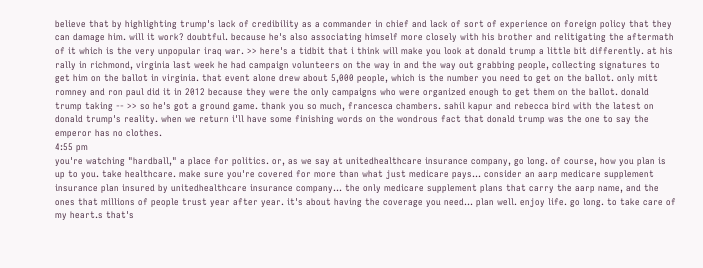believe that by highlighting trump's lack of credibility as a commander in chief and lack of sort of experience on foreign policy that they can damage him. will it work? doubtful. because he's also associating himself more closely with his brother and relitigating the aftermath of it which is the very unpopular iraq war. >> here's a tidbit that i think will make you look at donald trump a little bit differently. at his rally in richmond, virginia last week he had campaign volunteers on the way in and the way out grabbing people, collecting signatures to get him on the ballot in virginia. that event alone drew about 5,000 people, which is the number you need to get on the ballot. only mitt romney and ron paul did it in 2012 because they were the only campaigns who were organized enough to get them on the ballot. donald trump taking -- >> so he's got a ground game. thank you so much, francesca chambers. sahil kapur and rebecca bird with the latest on donald trump's reality. when we return i'll have some finishing words on the wondrous fact that donald trump was the one to say the emperor has no clothes.
4:55 pm
you're watching "hardball," a place for politics. or, as we say at unitedhealthcare insurance company, go long. of course, how you plan is up to you. take healthcare. make sure you're covered for more than what just medicare pays... consider an aarp medicare supplement insurance plan insured by unitedhealthcare insurance company... the only medicare supplement plans that carry the aarp name, and the ones that millions of people trust year after year. it's about having the coverage you need... plan well. enjoy life. go long. to take care of my heart.s that's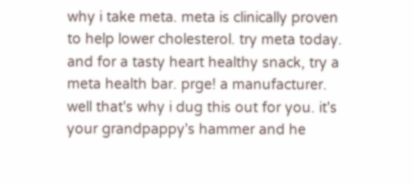why i take meta. meta is clinically proven to help lower cholesterol. try meta today. and for a tasty heart healthy snack, try a meta health bar. prge! a manufacturer. well that's why i dug this out for you. it's your grandpappy's hammer and he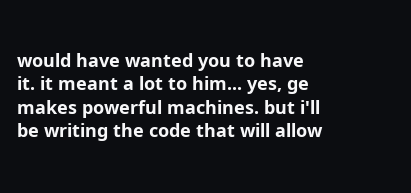would have wanted you to have it. it meant a lot to him... yes, ge makes powerful machines. but i'll be writing the code that will allow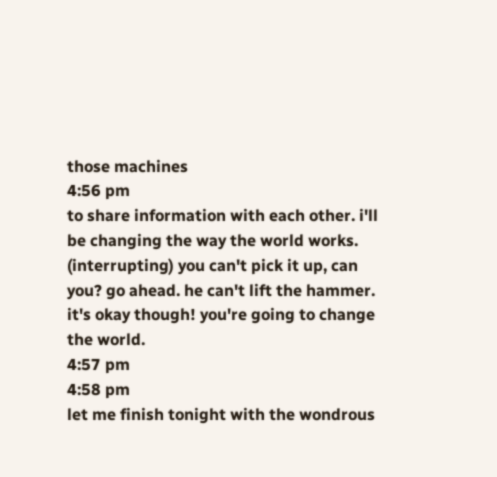those machines
4:56 pm
to share information with each other. i'll be changing the way the world works. (interrupting) you can't pick it up, can you? go ahead. he can't lift the hammer. it's okay though! you're going to change the world.
4:57 pm
4:58 pm
let me finish tonight with the wondrous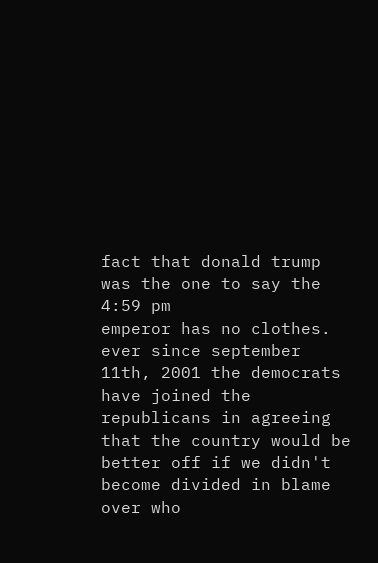fact that donald trump was the one to say the
4:59 pm
emperor has no clothes. ever since september 11th, 2001 the democrats have joined the republicans in agreeing that the country would be better off if we didn't become divided in blame over who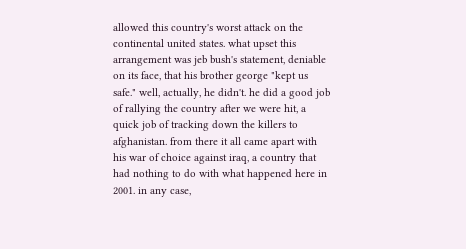allowed this country's worst attack on the continental united states. what upset this arrangement was jeb bush's statement, deniable on its face, that his brother george "kept us safe." well, actually, he didn't. he did a good job of rallying the country after we were hit, a quick job of tracking down the killers to afghanistan. from there it all came apart with his war of choice against iraq, a country that had nothing to do with what happened here in 2001. in any case,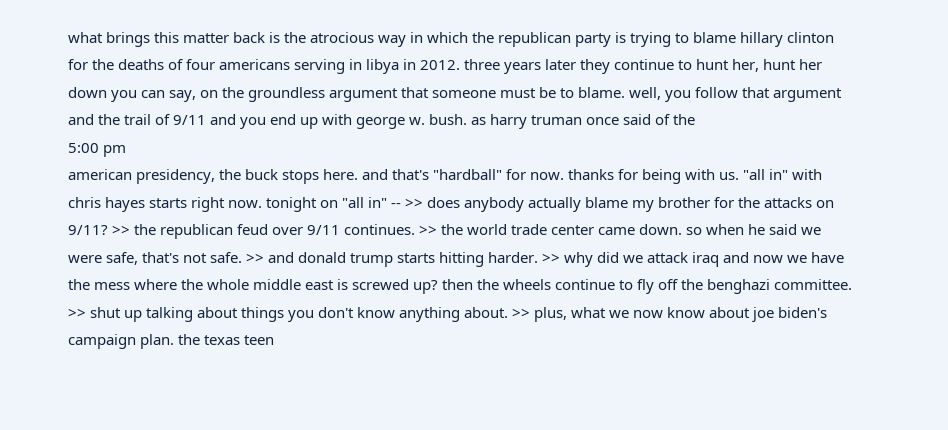what brings this matter back is the atrocious way in which the republican party is trying to blame hillary clinton for the deaths of four americans serving in libya in 2012. three years later they continue to hunt her, hunt her down you can say, on the groundless argument that someone must be to blame. well, you follow that argument and the trail of 9/11 and you end up with george w. bush. as harry truman once said of the
5:00 pm
american presidency, the buck stops here. and that's "hardball" for now. thanks for being with us. "all in" with chris hayes starts right now. tonight on "all in" -- >> does anybody actually blame my brother for the attacks on 9/11? >> the republican feud over 9/11 continues. >> the world trade center came down. so when he said we were safe, that's not safe. >> and donald trump starts hitting harder. >> why did we attack iraq and now we have the mess where the whole middle east is screwed up? then the wheels continue to fly off the benghazi committee. >> shut up talking about things you don't know anything about. >> plus, what we now know about joe biden's campaign plan. the texas teen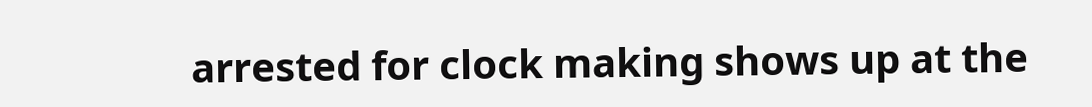arrested for clock making shows up at the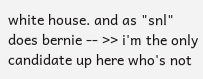white house. and as "snl" does bernie -- >> i'm the only candidate up here who's not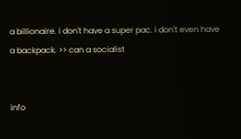a billionaire. i don't have a super pac. i don't even have a backpack. >> can a socialist


info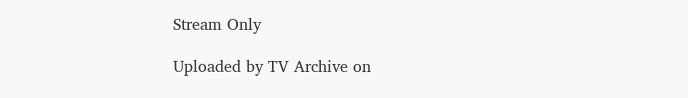Stream Only

Uploaded by TV Archive on